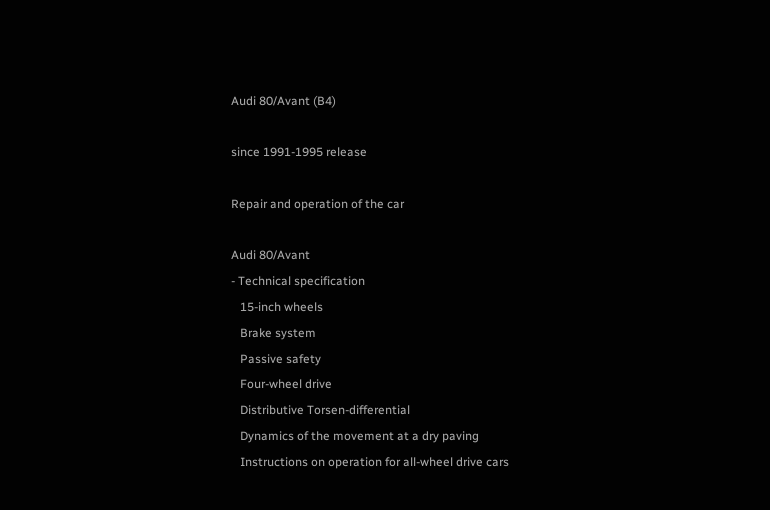Audi 80/Avant (B4)

since 1991-1995 release

Repair and operation of the car

Audi 80/Avant
- Technical specification
   15-inch wheels
   Brake system
   Passive safety
   Four-wheel drive
   Distributive Torsen-differential
   Dynamics of the movement at a dry paving
   Instructions on operation for all-wheel drive cars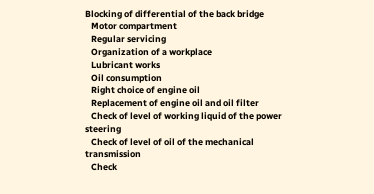Blocking of differential of the back bridge
   Motor compartment
   Regular servicing
   Organization of a workplace
   Lubricant works
   Oil consumption
   Right choice of engine oil
   Replacement of engine oil and oil filter
   Check of level of working liquid of the power steering
   Check of level of oil of the mechanical transmission
   Check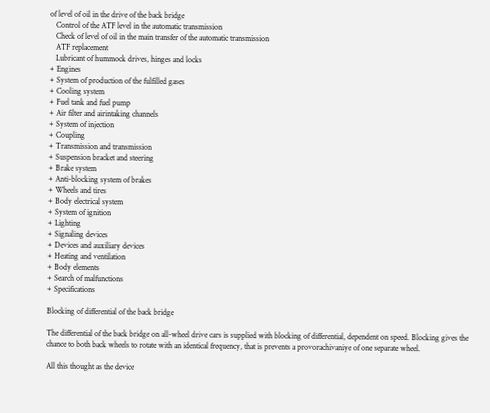of level of oil in the drive of the back bridge
   Control of the ATF level in the automatic transmission
   Check of level of oil in the main transfer of the automatic transmission
   ATF replacement
   Lubricant of hummock drives, hinges and locks
+ Engines
+ System of production of the fulfilled gases
+ Cooling system
+ Fuel tank and fuel pump
+ Air filter and airintaking channels
+ System of injection
+ Coupling
+ Transmission and transmission
+ Suspension bracket and steering
+ Brake system
+ Anti-blocking system of brakes
+ Wheels and tires
+ Body electrical system
+ System of ignition
+ Lighting
+ Signaling devices
+ Devices and auxiliary devices
+ Heating and ventilation
+ Body elements
+ Search of malfunctions
+ Specifications

Blocking of differential of the back bridge

The differential of the back bridge on all-wheel drive cars is supplied with blocking of differential, dependent on speed. Blocking gives the chance to both back wheels to rotate with an identical frequency, that is prevents a provorachivaniye of one separate wheel.

All this thought as the device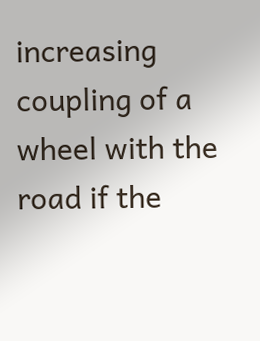increasing coupling of a wheel with the road if the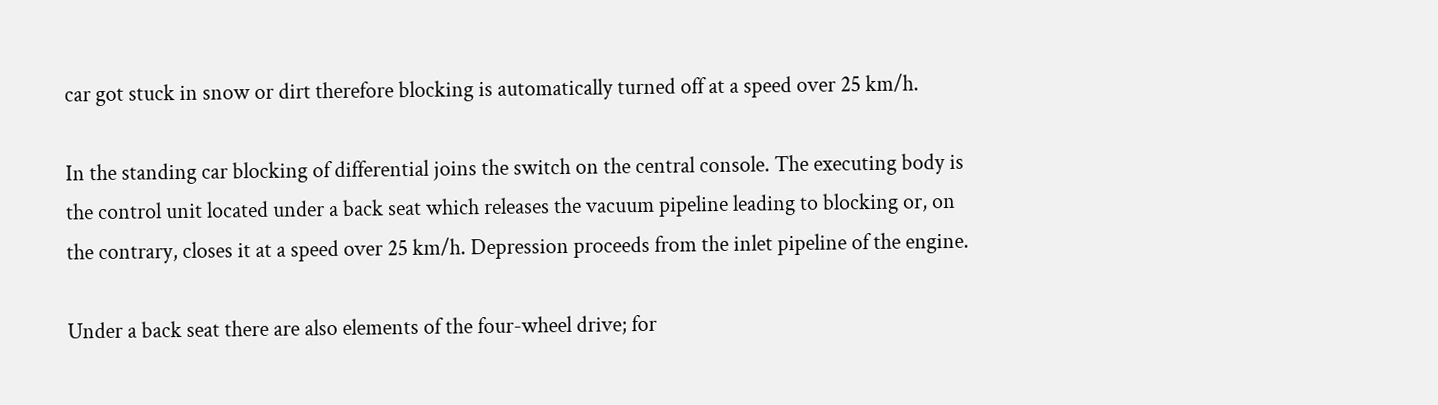car got stuck in snow or dirt therefore blocking is automatically turned off at a speed over 25 km/h.

In the standing car blocking of differential joins the switch on the central console. The executing body is the control unit located under a back seat which releases the vacuum pipeline leading to blocking or, on the contrary, closes it at a speed over 25 km/h. Depression proceeds from the inlet pipeline of the engine.

Under a back seat there are also elements of the four-wheel drive; for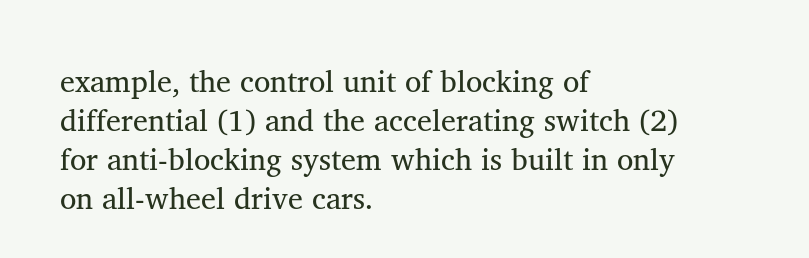example, the control unit of blocking of differential (1) and the accelerating switch (2) for anti-blocking system which is built in only on all-wheel drive cars.